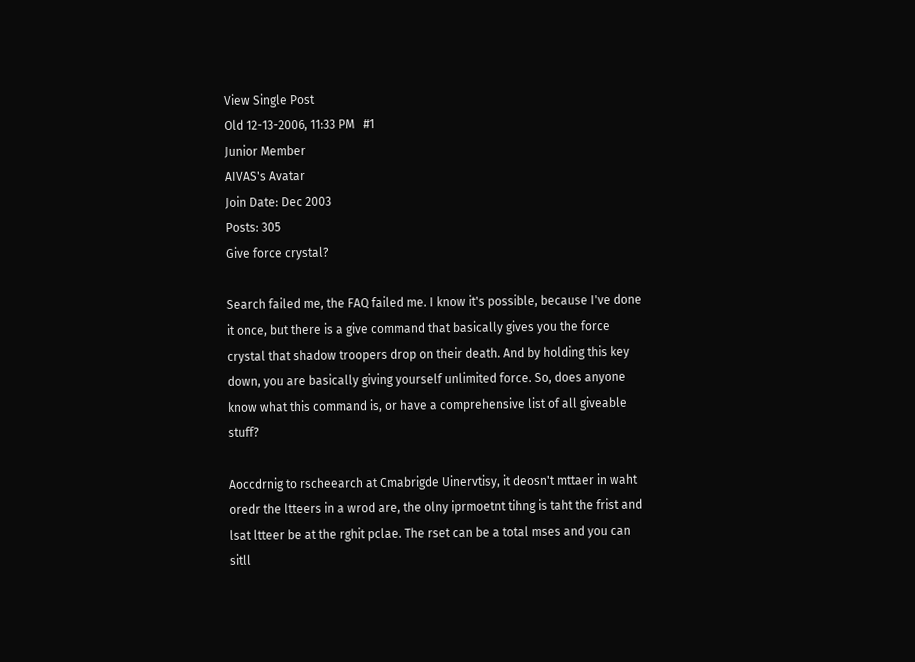View Single Post
Old 12-13-2006, 11:33 PM   #1
Junior Member
AIVAS's Avatar
Join Date: Dec 2003
Posts: 305
Give force crystal?

Search failed me, the FAQ failed me. I know it's possible, because I've done it once, but there is a give command that basically gives you the force crystal that shadow troopers drop on their death. And by holding this key down, you are basically giving yourself unlimited force. So, does anyone know what this command is, or have a comprehensive list of all giveable stuff?

Aoccdrnig to rscheearch at Cmabrigde Uinervtisy, it deosn't mttaer in waht oredr the ltteers in a wrod are, the olny iprmoetnt tihng is taht the frist and lsat ltteer be at the rghit pclae. The rset can be a total mses and you can sitll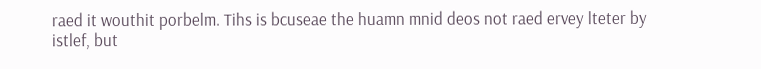raed it wouthit porbelm. Tihs is bcuseae the huamn mnid deos not raed ervey lteter by istlef, but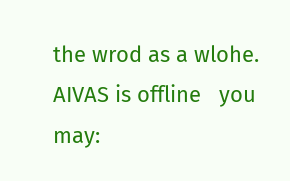the wrod as a wlohe.
AIVAS is offline   you may: